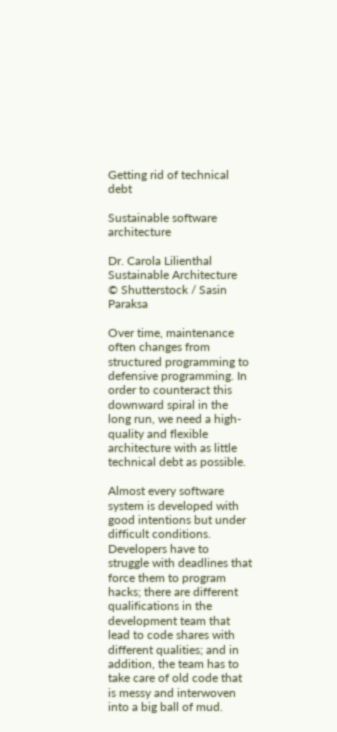Getting rid of technical debt

Sustainable software architecture

Dr. Carola Lilienthal
Sustainable Architecture
© Shutterstock / Sasin Paraksa

Over time, maintenance often changes from structured programming to defensive programming. In order to counteract this downward spiral in the long run, we need a high-quality and flexible architecture with as little technical debt as possible.

Almost every software system is developed with good intentions but under difficult conditions. Developers have to struggle with deadlines that force them to program hacks; there are different qualifications in the development team that lead to code shares with different qualities; and in addition, the team has to take care of old code that is messy and interwoven into a big ball of mud.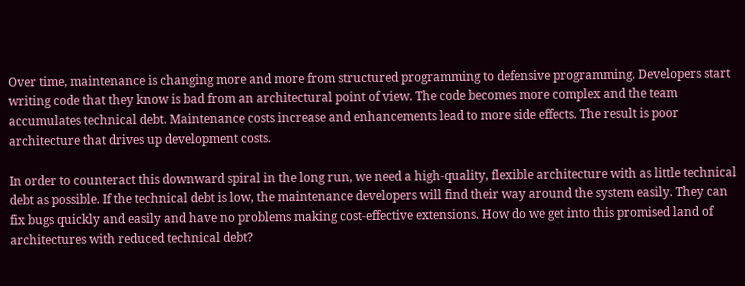Over time, maintenance is changing more and more from structured programming to defensive programming. Developers start writing code that they know is bad from an architectural point of view. The code becomes more complex and the team accumulates technical debt. Maintenance costs increase and enhancements lead to more side effects. The result is poor architecture that drives up development costs.

In order to counteract this downward spiral in the long run, we need a high-quality, flexible architecture with as little technical debt as possible. If the technical debt is low, the maintenance developers will find their way around the system easily. They can fix bugs quickly and easily and have no problems making cost-effective extensions. How do we get into this promised land of architectures with reduced technical debt?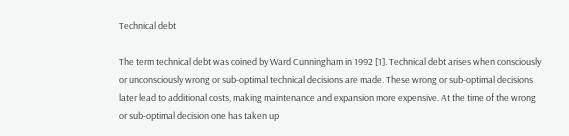Technical debt

The term technical debt was coined by Ward Cunningham in 1992 [1]. Technical debt arises when consciously or unconsciously wrong or sub-optimal technical decisions are made. These wrong or sub-optimal decisions later lead to additional costs, making maintenance and expansion more expensive. At the time of the wrong or sub-optimal decision one has taken up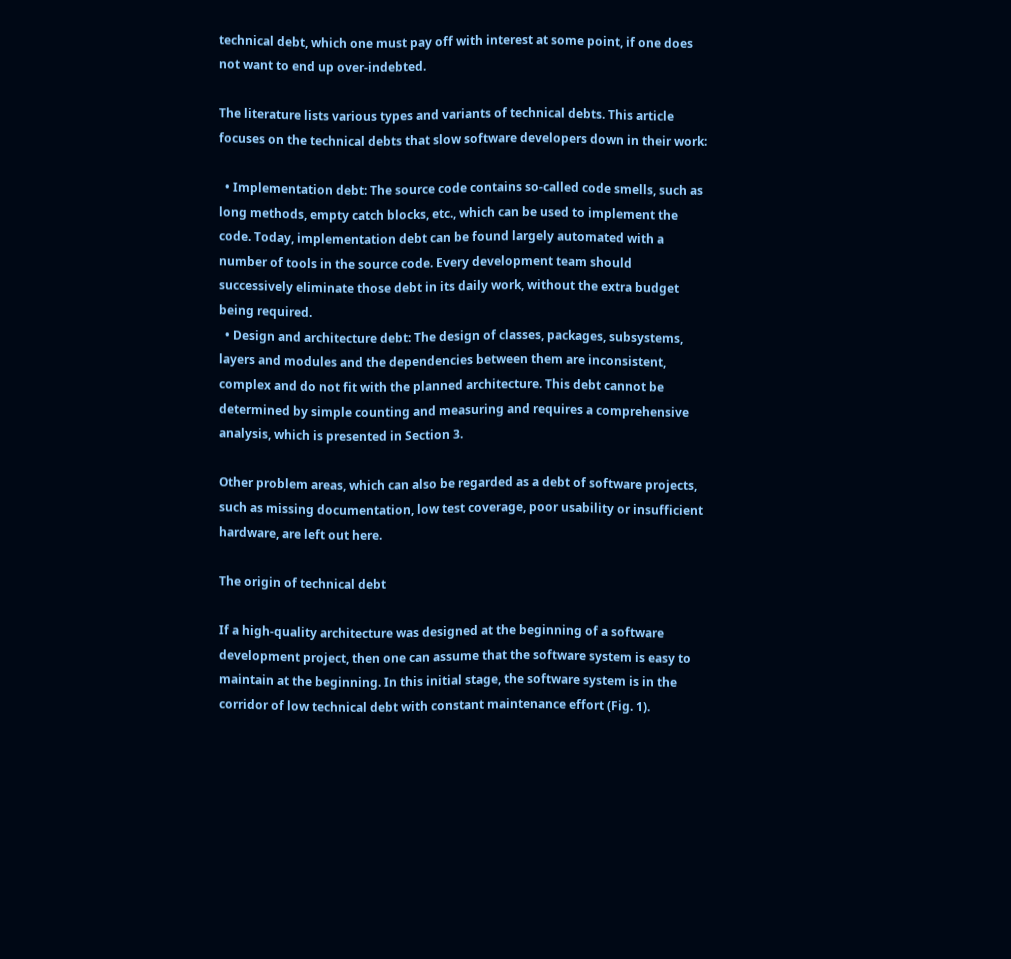technical debt, which one must pay off with interest at some point, if one does not want to end up over-indebted.

The literature lists various types and variants of technical debts. This article focuses on the technical debts that slow software developers down in their work:

  • Implementation debt: The source code contains so-called code smells, such as long methods, empty catch blocks, etc., which can be used to implement the code. Today, implementation debt can be found largely automated with a number of tools in the source code. Every development team should successively eliminate those debt in its daily work, without the extra budget being required.
  • Design and architecture debt: The design of classes, packages, subsystems, layers and modules and the dependencies between them are inconsistent, complex and do not fit with the planned architecture. This debt cannot be determined by simple counting and measuring and requires a comprehensive analysis, which is presented in Section 3.

Other problem areas, which can also be regarded as a debt of software projects, such as missing documentation, low test coverage, poor usability or insufficient hardware, are left out here.

The origin of technical debt

If a high-quality architecture was designed at the beginning of a software development project, then one can assume that the software system is easy to maintain at the beginning. In this initial stage, the software system is in the corridor of low technical debt with constant maintenance effort (Fig. 1).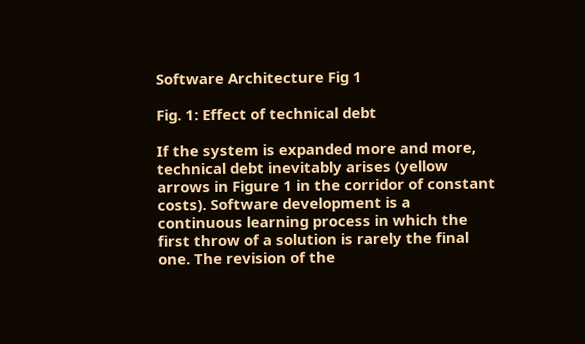Software Architecture Fig 1

Fig. 1: Effect of technical debt

If the system is expanded more and more, technical debt inevitably arises (yellow arrows in Figure 1 in the corridor of constant costs). Software development is a continuous learning process in which the first throw of a solution is rarely the final one. The revision of the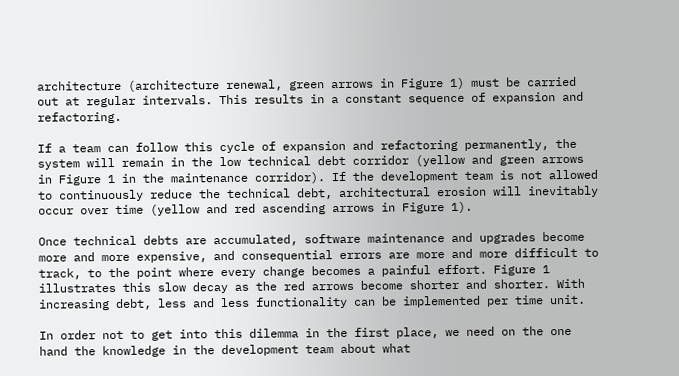architecture (architecture renewal, green arrows in Figure 1) must be carried out at regular intervals. This results in a constant sequence of expansion and refactoring.

If a team can follow this cycle of expansion and refactoring permanently, the system will remain in the low technical debt corridor (yellow and green arrows in Figure 1 in the maintenance corridor). If the development team is not allowed to continuously reduce the technical debt, architectural erosion will inevitably occur over time (yellow and red ascending arrows in Figure 1).

Once technical debts are accumulated, software maintenance and upgrades become more and more expensive, and consequential errors are more and more difficult to track, to the point where every change becomes a painful effort. Figure 1 illustrates this slow decay as the red arrows become shorter and shorter. With increasing debt, less and less functionality can be implemented per time unit.

In order not to get into this dilemma in the first place, we need on the one hand the knowledge in the development team about what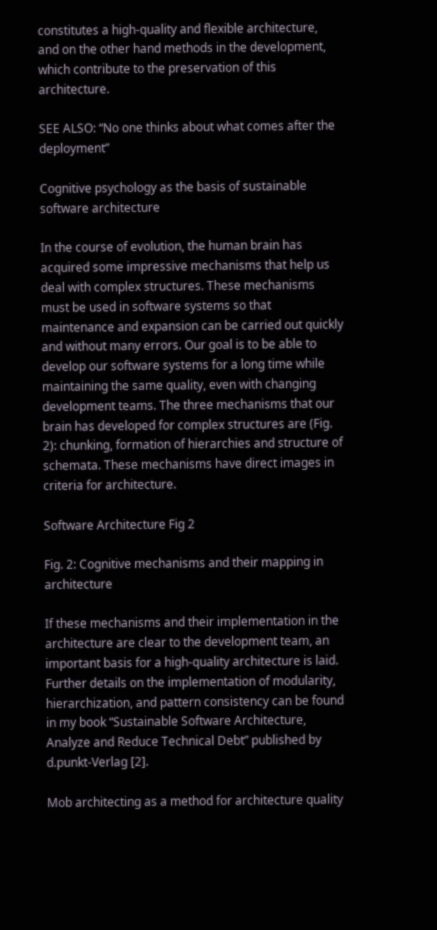constitutes a high-quality and flexible architecture, and on the other hand methods in the development, which contribute to the preservation of this architecture.

SEE ALSO: “No one thinks about what comes after the deployment”

Cognitive psychology as the basis of sustainable software architecture

In the course of evolution, the human brain has acquired some impressive mechanisms that help us deal with complex structures. These mechanisms must be used in software systems so that maintenance and expansion can be carried out quickly and without many errors. Our goal is to be able to develop our software systems for a long time while maintaining the same quality, even with changing development teams. The three mechanisms that our brain has developed for complex structures are (Fig. 2): chunking, formation of hierarchies and structure of schemata. These mechanisms have direct images in criteria for architecture.

Software Architecture Fig 2

Fig. 2: Cognitive mechanisms and their mapping in architecture

If these mechanisms and their implementation in the architecture are clear to the development team, an important basis for a high-quality architecture is laid. Further details on the implementation of modularity, hierarchization, and pattern consistency can be found in my book “Sustainable Software Architecture, Analyze and Reduce Technical Debt” published by d.punkt-Verlag [2].

Mob architecting as a method for architecture quality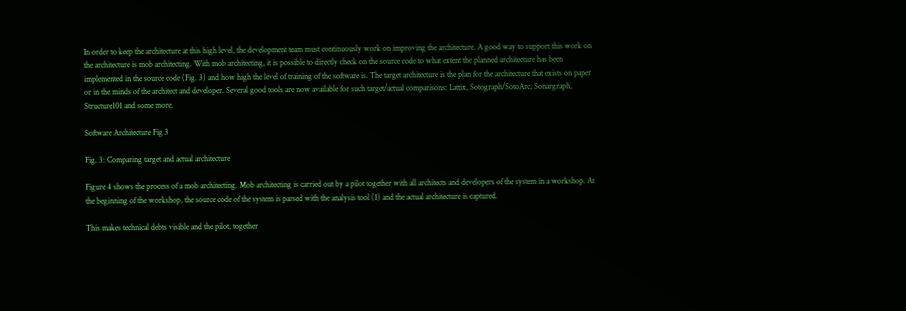In order to keep the architecture at this high level, the development team must continuously work on improving the architecture. A good way to support this work on the architecture is mob architecting. With mob architecting, it is possible to directly check on the source code to what extent the planned architecture has been implemented in the source code (Fig. 3) and how high the level of training of the software is. The target architecture is the plan for the architecture that exists on paper or in the minds of the architect and developer. Several good tools are now available for such target/actual comparisons: Lattix, Sotograph/SotoArc, Sonargraph, Structure101 and some more.

Software Architecture Fig 3

Fig. 3: Comparing target and actual architecture

Figure 4 shows the process of a mob architecting. Mob architecting is carried out by a pilot together with all architects and developers of the system in a workshop. At the beginning of the workshop, the source code of the system is parsed with the analysis tool (1) and the actual architecture is captured.

This makes technical debts visible and the pilot, together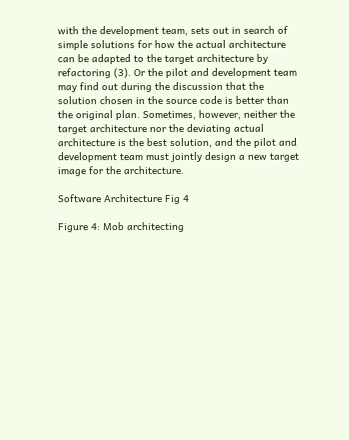with the development team, sets out in search of simple solutions for how the actual architecture can be adapted to the target architecture by refactoring (3). Or the pilot and development team may find out during the discussion that the solution chosen in the source code is better than the original plan. Sometimes, however, neither the target architecture nor the deviating actual architecture is the best solution, and the pilot and development team must jointly design a new target image for the architecture.

Software Architecture Fig 4

Figure 4: Mob architecting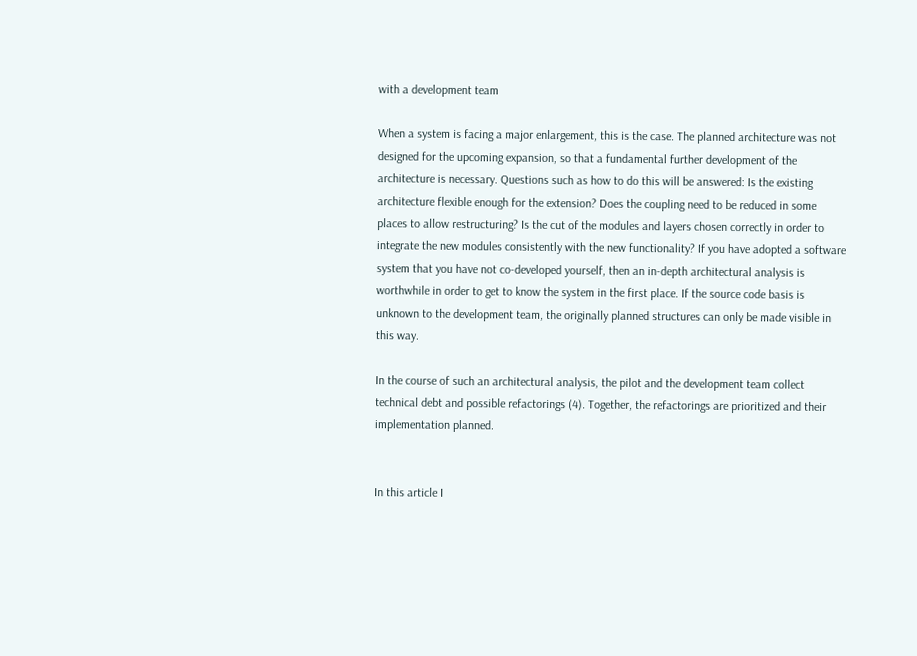with a development team

When a system is facing a major enlargement, this is the case. The planned architecture was not designed for the upcoming expansion, so that a fundamental further development of the architecture is necessary. Questions such as how to do this will be answered: Is the existing architecture flexible enough for the extension? Does the coupling need to be reduced in some places to allow restructuring? Is the cut of the modules and layers chosen correctly in order to integrate the new modules consistently with the new functionality? If you have adopted a software system that you have not co-developed yourself, then an in-depth architectural analysis is worthwhile in order to get to know the system in the first place. If the source code basis is unknown to the development team, the originally planned structures can only be made visible in this way.

In the course of such an architectural analysis, the pilot and the development team collect technical debt and possible refactorings (4). Together, the refactorings are prioritized and their implementation planned.


In this article I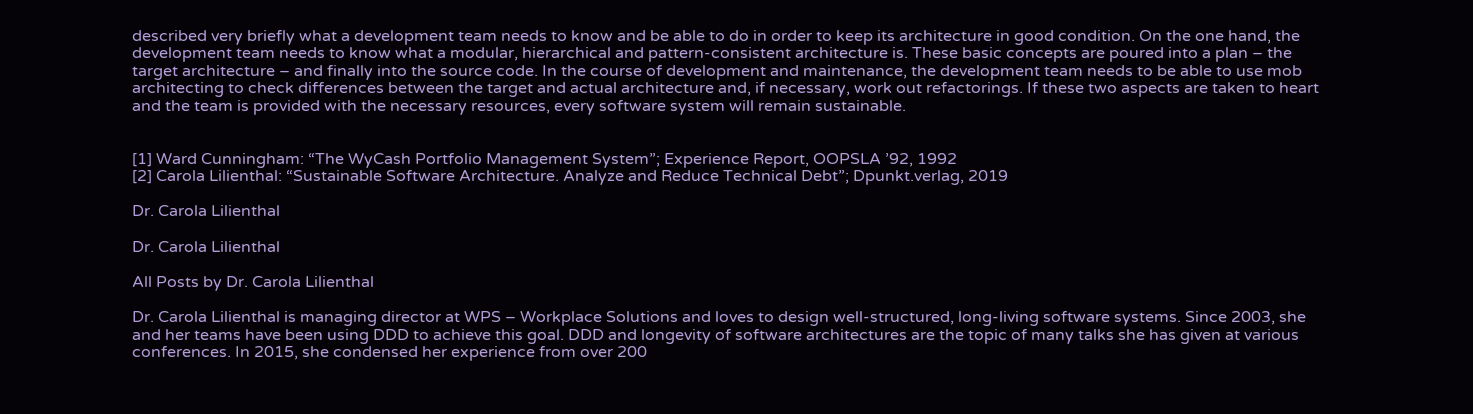described very briefly what a development team needs to know and be able to do in order to keep its architecture in good condition. On the one hand, the development team needs to know what a modular, hierarchical and pattern-consistent architecture is. These basic concepts are poured into a plan – the target architecture – and finally into the source code. In the course of development and maintenance, the development team needs to be able to use mob architecting to check differences between the target and actual architecture and, if necessary, work out refactorings. If these two aspects are taken to heart and the team is provided with the necessary resources, every software system will remain sustainable.


[1] Ward Cunningham: “The WyCash Portfolio Management System”; Experience Report, OOPSLA ’92, 1992
[2] Carola Lilienthal: “Sustainable Software Architecture. Analyze and Reduce Technical Debt”; Dpunkt.verlag, 2019

Dr. Carola Lilienthal

Dr. Carola Lilienthal

All Posts by Dr. Carola Lilienthal

Dr. Carola Lilienthal is managing director at WPS – Workplace Solutions and loves to design well-structured, long-living software systems. Since 2003, she and her teams have been using DDD to achieve this goal. DDD and longevity of software architectures are the topic of many talks she has given at various conferences. In 2015, she condensed her experience from over 200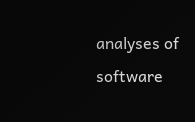analyses of software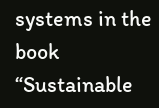systems in the book “Sustainable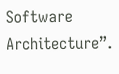Software Architecture”.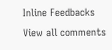Inline Feedbacks
View all comments